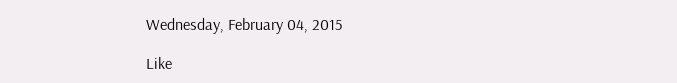Wednesday, February 04, 2015

Like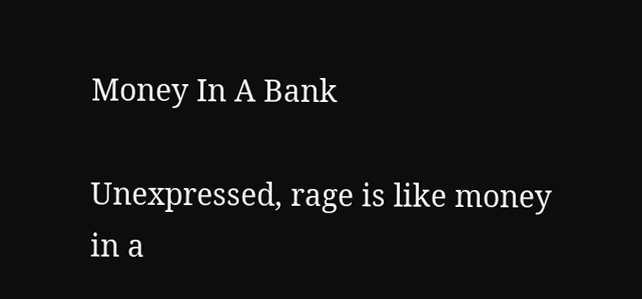Money In A Bank

Unexpressed, rage is like money in a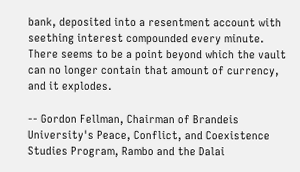bank, deposited into a resentment account with seething interest compounded every minute.  There seems to be a point beyond which the vault can no longer contain that amount of currency, and it explodes.

-- Gordon Fellman, Chairman of Brandeis University's Peace, Conflict, and Coexistence Studies Program, Rambo and the Dalai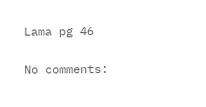Lama pg 46

No comments: